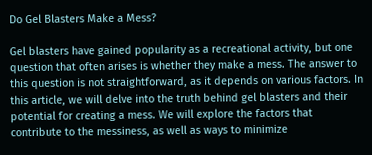Do Gel Blasters Make a Mess?

Gel blasters have gained popularity as a recreational activity, but one question that often arises is whether they make a mess. The answer to this question is not straightforward, as it depends on various factors. In this article, we will delve into the truth behind gel blasters and their potential for creating a mess. We will explore the factors that contribute to the messiness, as well as ways to minimize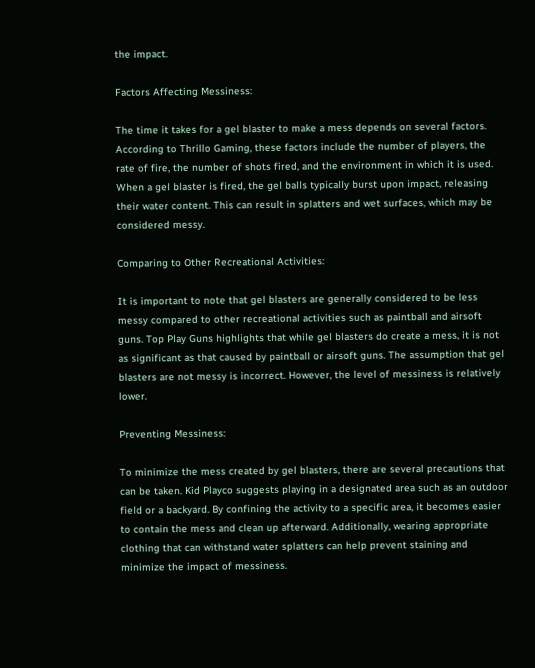the impact.

Factors Affecting Messiness:

The time it takes for a gel blaster to make a mess depends on several factors. According to Thrillo Gaming, these factors include the number of players, the rate of fire, the number of shots fired, and the environment in which it is used. When a gel blaster is fired, the gel balls typically burst upon impact, releasing their water content. This can result in splatters and wet surfaces, which may be considered messy.

Comparing to Other Recreational Activities:

It is important to note that gel blasters are generally considered to be less messy compared to other recreational activities such as paintball and airsoft guns. Top Play Guns highlights that while gel blasters do create a mess, it is not as significant as that caused by paintball or airsoft guns. The assumption that gel blasters are not messy is incorrect. However, the level of messiness is relatively lower.

Preventing Messiness:

To minimize the mess created by gel blasters, there are several precautions that can be taken. Kid Playco suggests playing in a designated area such as an outdoor field or a backyard. By confining the activity to a specific area, it becomes easier to contain the mess and clean up afterward. Additionally, wearing appropriate clothing that can withstand water splatters can help prevent staining and minimize the impact of messiness.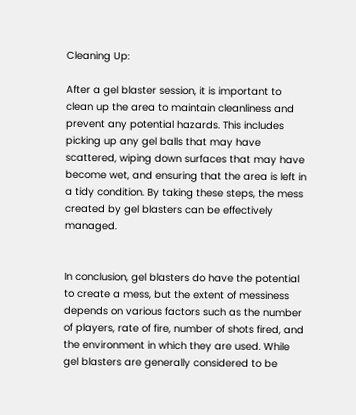Cleaning Up:

After a gel blaster session, it is important to clean up the area to maintain cleanliness and prevent any potential hazards. This includes picking up any gel balls that may have scattered, wiping down surfaces that may have become wet, and ensuring that the area is left in a tidy condition. By taking these steps, the mess created by gel blasters can be effectively managed.


In conclusion, gel blasters do have the potential to create a mess, but the extent of messiness depends on various factors such as the number of players, rate of fire, number of shots fired, and the environment in which they are used. While gel blasters are generally considered to be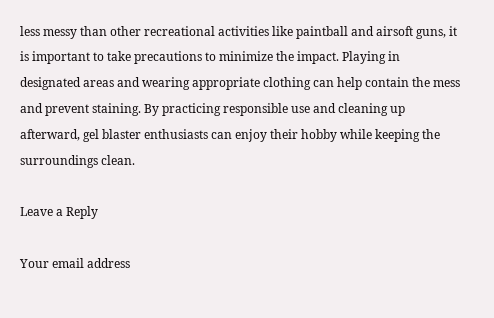less messy than other recreational activities like paintball and airsoft guns, it is important to take precautions to minimize the impact. Playing in designated areas and wearing appropriate clothing can help contain the mess and prevent staining. By practicing responsible use and cleaning up afterward, gel blaster enthusiasts can enjoy their hobby while keeping the surroundings clean.

Leave a Reply

Your email address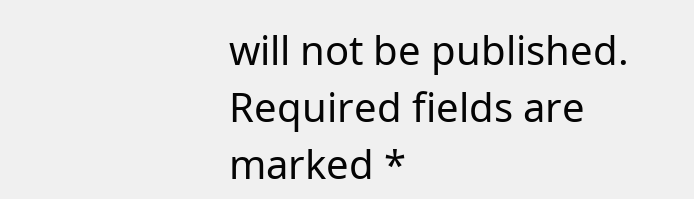will not be published. Required fields are marked *